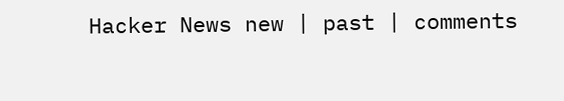Hacker News new | past | comments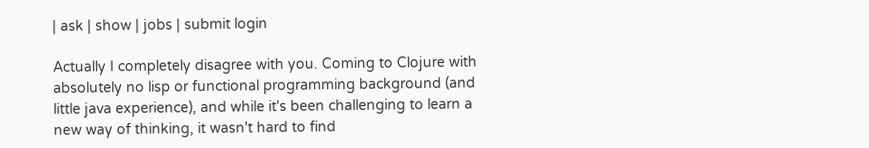| ask | show | jobs | submit login

Actually I completely disagree with you. Coming to Clojure with absolutely no lisp or functional programming background (and little java experience), and while it's been challenging to learn a new way of thinking, it wasn't hard to find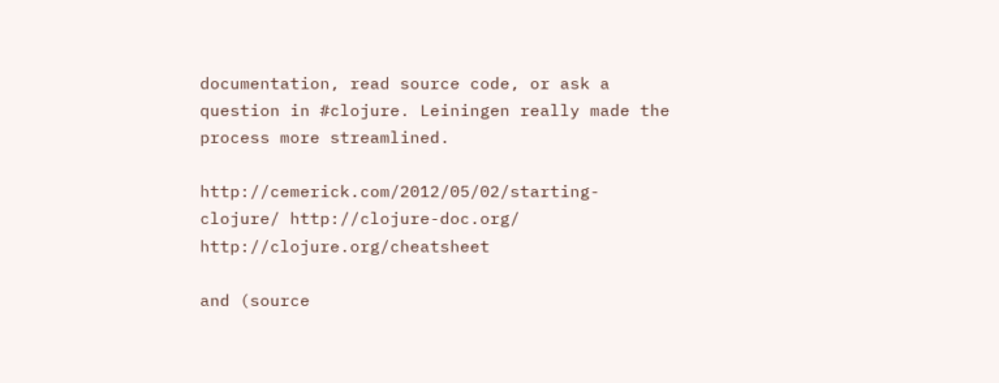documentation, read source code, or ask a question in #clojure. Leiningen really made the process more streamlined.

http://cemerick.com/2012/05/02/starting-clojure/ http://clojure-doc.org/ http://clojure.org/cheatsheet

and (source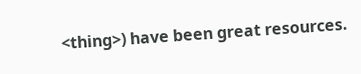<thing>) have been great resources.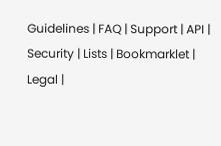Guidelines | FAQ | Support | API | Security | Lists | Bookmarklet | Legal |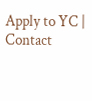Apply to YC | Contact